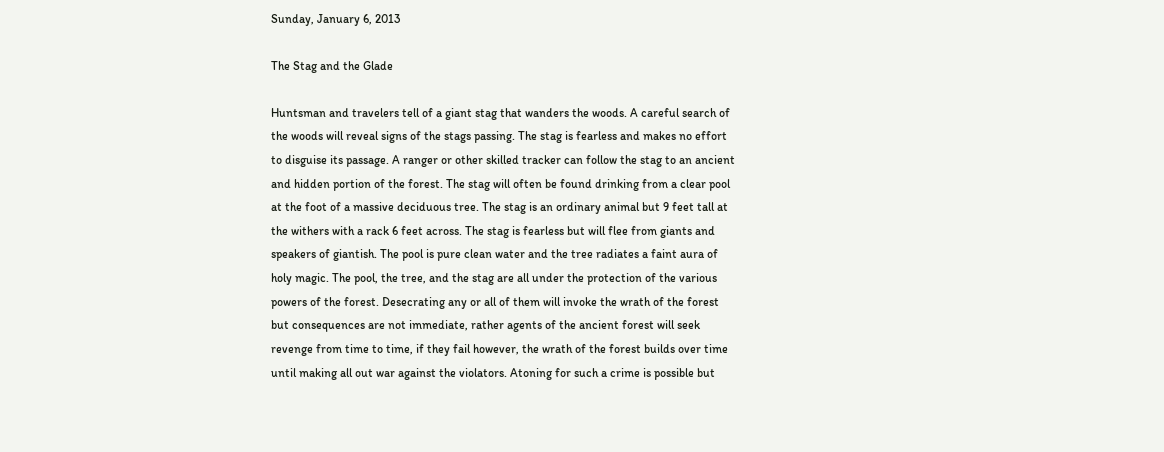Sunday, January 6, 2013

The Stag and the Glade

Huntsman and travelers tell of a giant stag that wanders the woods. A careful search of the woods will reveal signs of the stags passing. The stag is fearless and makes no effort to disguise its passage. A ranger or other skilled tracker can follow the stag to an ancient and hidden portion of the forest. The stag will often be found drinking from a clear pool at the foot of a massive deciduous tree. The stag is an ordinary animal but 9 feet tall at the withers with a rack 6 feet across. The stag is fearless but will flee from giants and speakers of giantish. The pool is pure clean water and the tree radiates a faint aura of holy magic. The pool, the tree, and the stag are all under the protection of the various powers of the forest. Desecrating any or all of them will invoke the wrath of the forest but consequences are not immediate, rather agents of the ancient forest will seek revenge from time to time, if they fail however, the wrath of the forest builds over time until making all out war against the violators. Atoning for such a crime is possible but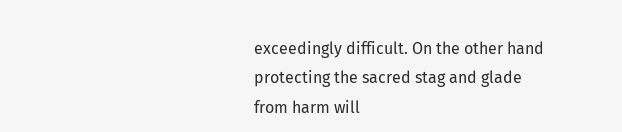exceedingly difficult. On the other hand protecting the sacred stag and glade from harm will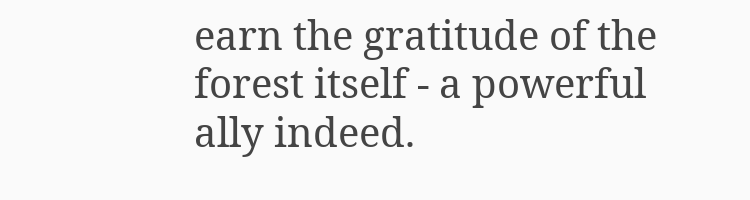earn the gratitude of the forest itself - a powerful ally indeed.